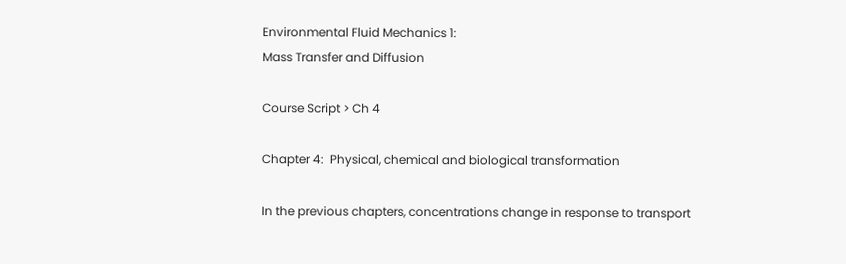Environmental Fluid Mechanics 1:
Mass Transfer and Diffusion

Course Script > Ch 4

Chapter 4:  Physical, chemical and biological transformation

In the previous chapters, concentrations change in response to transport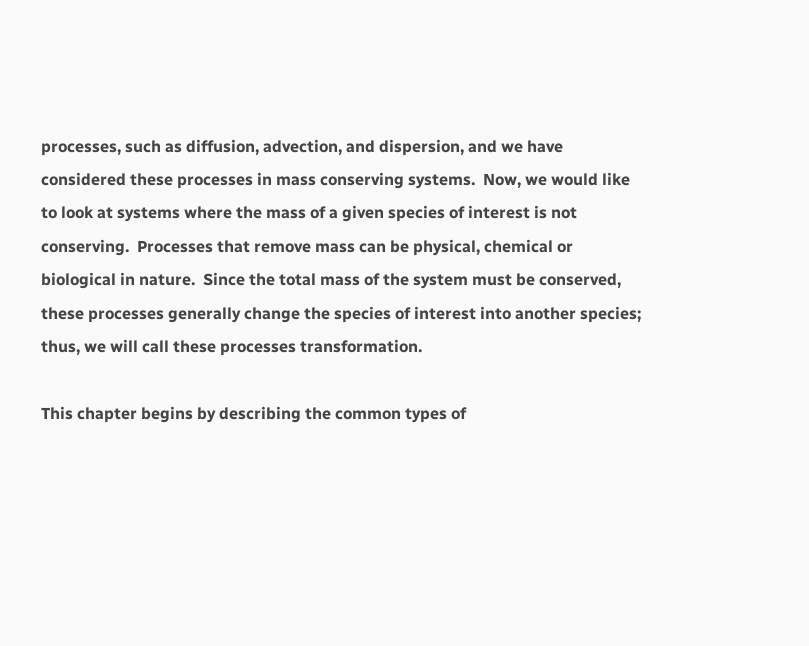processes, such as diffusion, advection, and dispersion, and we have considered these processes in mass conserving systems.  Now, we would like to look at systems where the mass of a given species of interest is not conserving.  Processes that remove mass can be physical, chemical or biological in nature.  Since the total mass of the system must be conserved, these processes generally change the species of interest into another species; thus, we will call these processes transformation.

This chapter begins by describing the common types of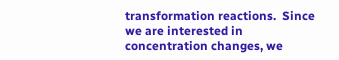transformation reactions.  Since we are interested in concentration changes, we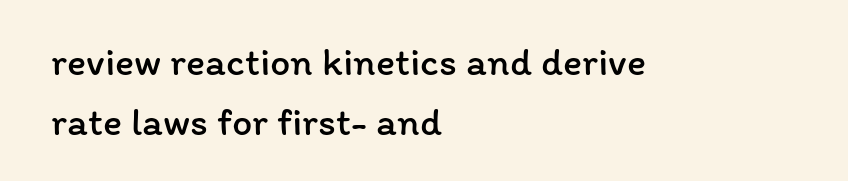review reaction kinetics and derive rate laws for first- and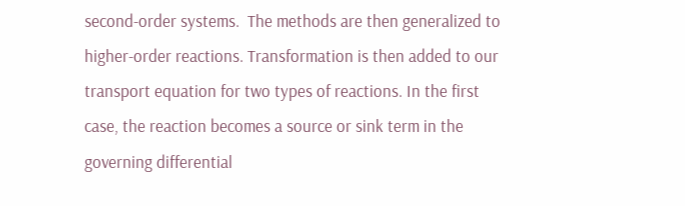second-order systems.  The methods are then generalized to higher-order reactions. Transformation is then added to our transport equation for two types of reactions. In the first case, the reaction becomes a source or sink term in the governing differential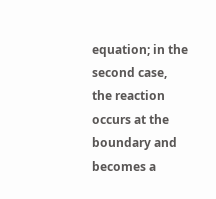equation; in the second case, the reaction occurs at the boundary and becomes a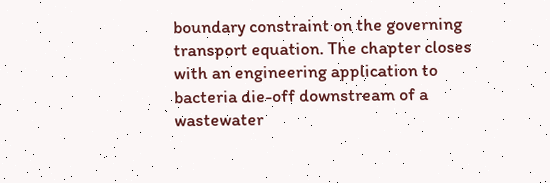boundary constraint on the governing transport equation. The chapter closes with an engineering application to bacteria die-off downstream of a wastewater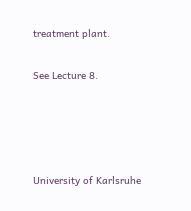treatment plant.

See Lecture 8.




University of Karlsruhe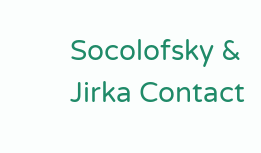Socolofsky & Jirka Contact